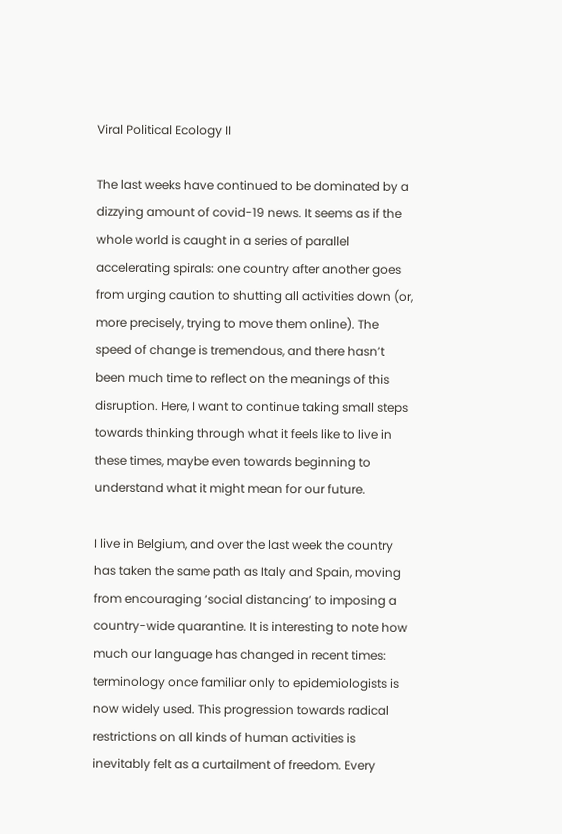Viral Political Ecology II

The last weeks have continued to be dominated by a dizzying amount of covid-19 news. It seems as if the whole world is caught in a series of parallel accelerating spirals: one country after another goes from urging caution to shutting all activities down (or, more precisely, trying to move them online). The speed of change is tremendous, and there hasn’t been much time to reflect on the meanings of this disruption. Here, I want to continue taking small steps towards thinking through what it feels like to live in these times, maybe even towards beginning to understand what it might mean for our future.

I live in Belgium, and over the last week the country has taken the same path as Italy and Spain, moving from encouraging ‘social distancing’ to imposing a country-wide quarantine. It is interesting to note how much our language has changed in recent times: terminology once familiar only to epidemiologists is now widely used. This progression towards radical restrictions on all kinds of human activities is inevitably felt as a curtailment of freedom. Every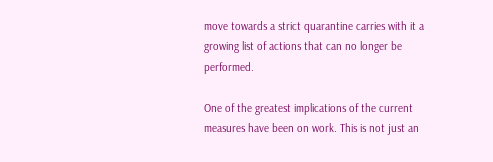move towards a strict quarantine carries with it a growing list of actions that can no longer be performed.

One of the greatest implications of the current measures have been on work. This is not just an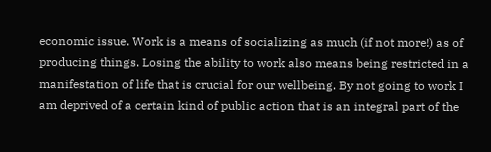economic issue. Work is a means of socializing as much (if not more!) as of producing things. Losing the ability to work also means being restricted in a manifestation of life that is crucial for our wellbeing. By not going to work I am deprived of a certain kind of public action that is an integral part of the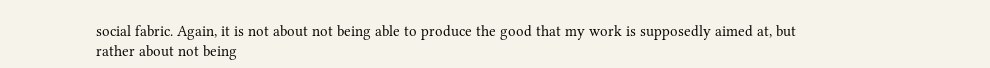social fabric. Again, it is not about not being able to produce the good that my work is supposedly aimed at, but rather about not being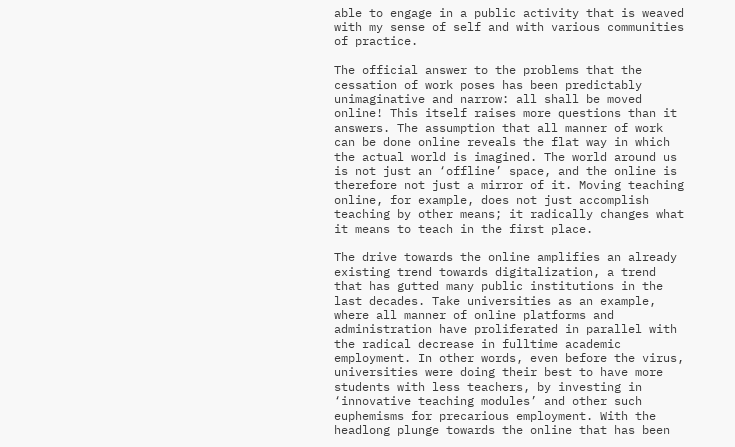able to engage in a public activity that is weaved with my sense of self and with various communities of practice.

The official answer to the problems that the cessation of work poses has been predictably unimaginative and narrow: all shall be moved online! This itself raises more questions than it answers. The assumption that all manner of work can be done online reveals the flat way in which the actual world is imagined. The world around us is not just an ‘offline’ space, and the online is therefore not just a mirror of it. Moving teaching online, for example, does not just accomplish teaching by other means; it radically changes what it means to teach in the first place.

The drive towards the online amplifies an already existing trend towards digitalization, a trend that has gutted many public institutions in the last decades. Take universities as an example, where all manner of online platforms and administration have proliferated in parallel with the radical decrease in fulltime academic employment. In other words, even before the virus, universities were doing their best to have more students with less teachers, by investing in ‘innovative teaching modules’ and other such euphemisms for precarious employment. With the headlong plunge towards the online that has been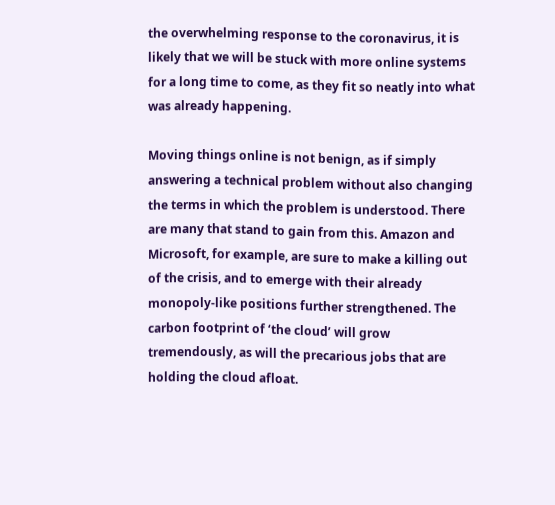the overwhelming response to the coronavirus, it is likely that we will be stuck with more online systems for a long time to come, as they fit so neatly into what was already happening.

Moving things online is not benign, as if simply answering a technical problem without also changing the terms in which the problem is understood. There are many that stand to gain from this. Amazon and Microsoft, for example, are sure to make a killing out of the crisis, and to emerge with their already monopoly-like positions further strengthened. The carbon footprint of ‘the cloud’ will grow tremendously, as will the precarious jobs that are holding the cloud afloat.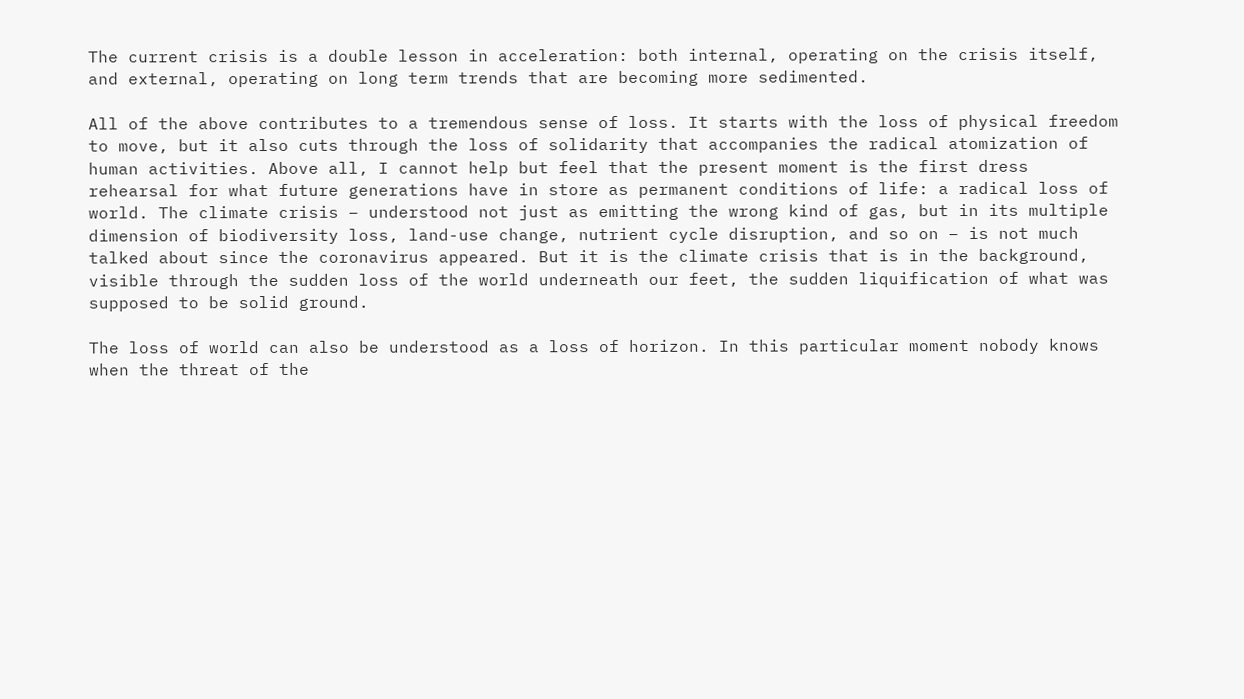The current crisis is a double lesson in acceleration: both internal, operating on the crisis itself, and external, operating on long term trends that are becoming more sedimented.

All of the above contributes to a tremendous sense of loss. It starts with the loss of physical freedom to move, but it also cuts through the loss of solidarity that accompanies the radical atomization of human activities. Above all, I cannot help but feel that the present moment is the first dress rehearsal for what future generations have in store as permanent conditions of life: a radical loss of world. The climate crisis – understood not just as emitting the wrong kind of gas, but in its multiple dimension of biodiversity loss, land-use change, nutrient cycle disruption, and so on – is not much talked about since the coronavirus appeared. But it is the climate crisis that is in the background, visible through the sudden loss of the world underneath our feet, the sudden liquification of what was supposed to be solid ground.

The loss of world can also be understood as a loss of horizon. In this particular moment nobody knows when the threat of the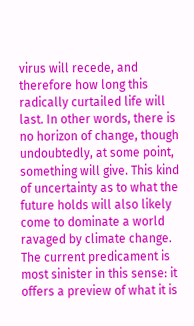virus will recede, and therefore how long this radically curtailed life will last. In other words, there is no horizon of change, though undoubtedly, at some point, something will give. This kind of uncertainty as to what the future holds will also likely come to dominate a world ravaged by climate change. The current predicament is most sinister in this sense: it offers a preview of what it is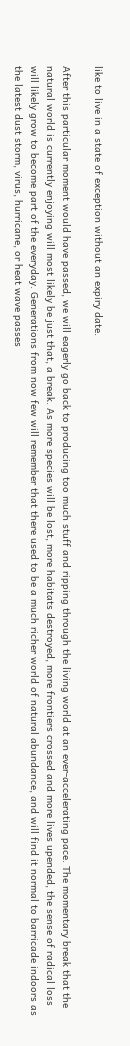like to live in a state of exception without an expiry date.

After this particular moment would have passed, we will eagerly go back to producing too much stuff and ripping through the living world at an ever-accelerating pace. The momentary break that the natural world is currently enjoying will most likely be just that, a break. As more species will be lost, more habitats destroyed, more frontiers crossed and more lives upended, the sense of radical loss will likely grow to become part of the everyday. Generations from now few will remember that there used to be a much richer world of natural abundance, and will find it normal to barricade indoors as the latest dust storm, virus, hurricane, or heat wave passes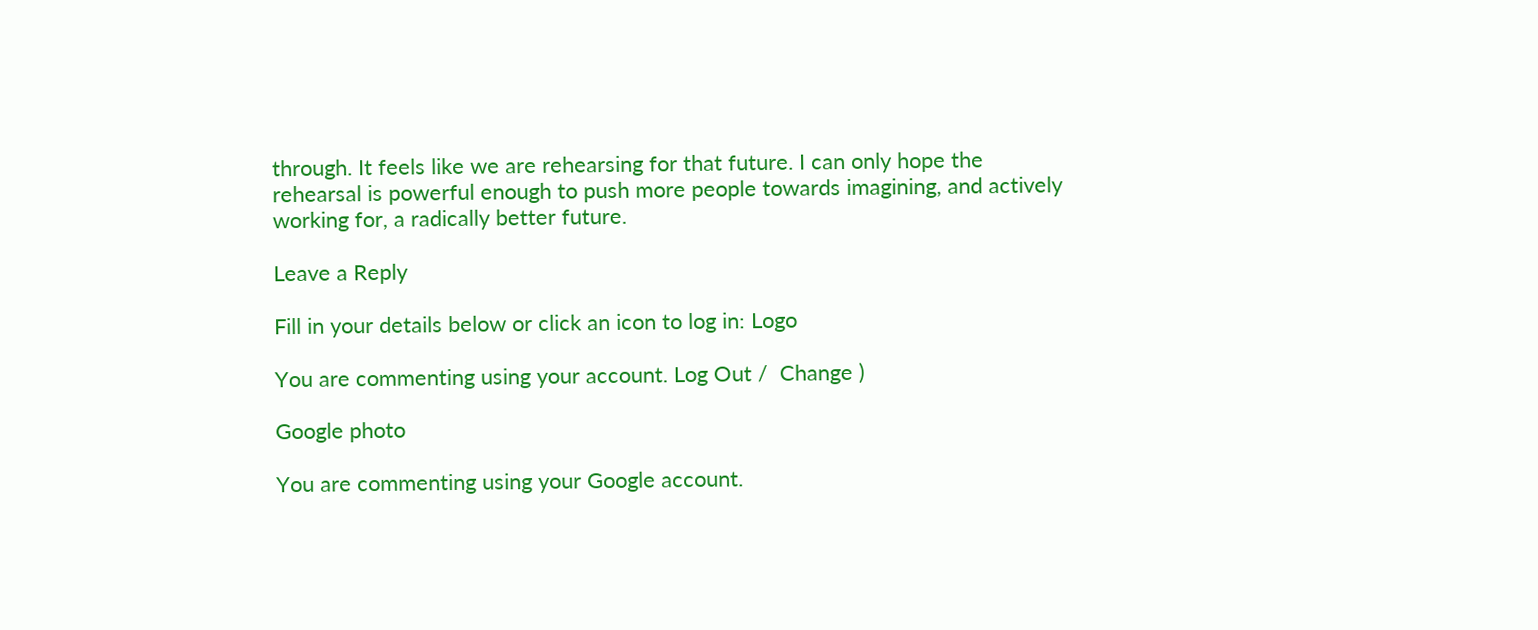through. It feels like we are rehearsing for that future. I can only hope the rehearsal is powerful enough to push more people towards imagining, and actively working for, a radically better future.

Leave a Reply

Fill in your details below or click an icon to log in: Logo

You are commenting using your account. Log Out /  Change )

Google photo

You are commenting using your Google account.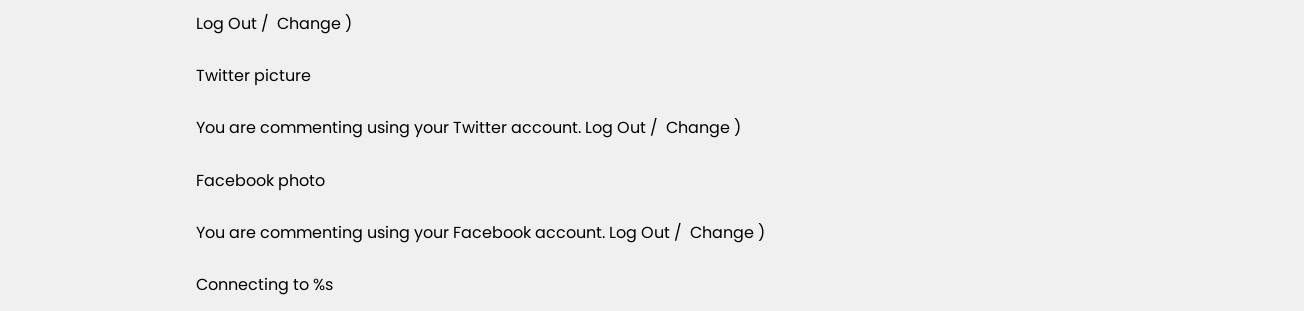Log Out /  Change )

Twitter picture

You are commenting using your Twitter account. Log Out /  Change )

Facebook photo

You are commenting using your Facebook account. Log Out /  Change )

Connecting to %s